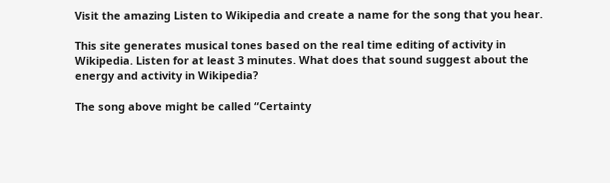Visit the amazing Listen to Wikipedia and create a name for the song that you hear.

This site generates musical tones based on the real time editing of activity in Wikipedia. Listen for at least 3 minutes. What does that sound suggest about the energy and activity in Wikipedia?

The song above might be called “Certainty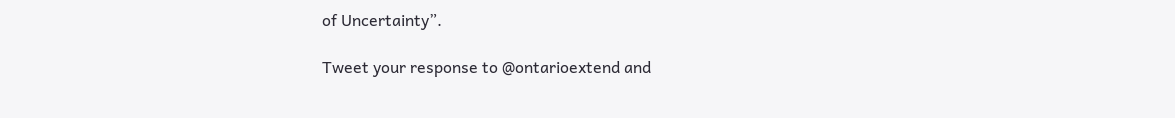of Uncertainty”.

Tweet your response to @ontarioextend and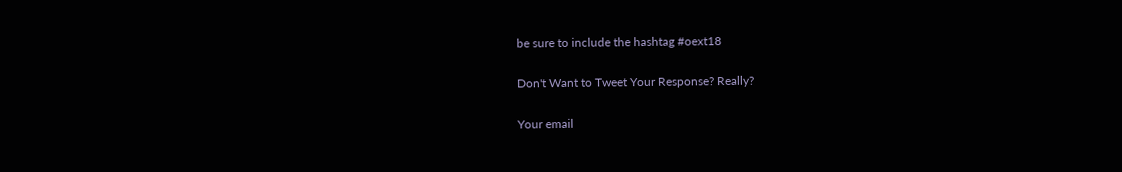be sure to include the hashtag #oext18

Don't Want to Tweet Your Response? Really?

Your email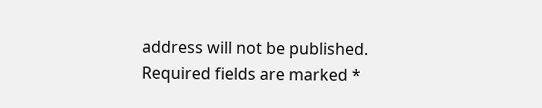address will not be published. Required fields are marked *